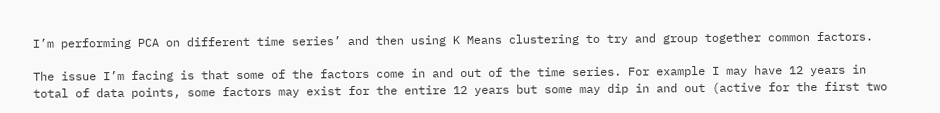I’m performing PCA on different time series’ and then using K Means clustering to try and group together common factors.

The issue I’m facing is that some of the factors come in and out of the time series. For example I may have 12 years in total of data points, some factors may exist for the entire 12 years but some may dip in and out (active for the first two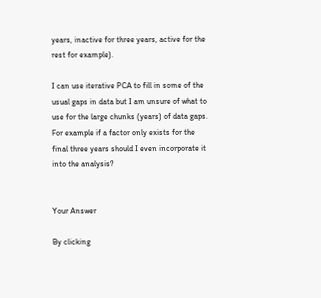years, inactive for three years, active for the rest for example).

I can use iterative PCA to fill in some of the usual gaps in data but I am unsure of what to use for the large chunks (years) of data gaps. For example if a factor only exists for the final three years should I even incorporate it into the analysis?


Your Answer

By clicking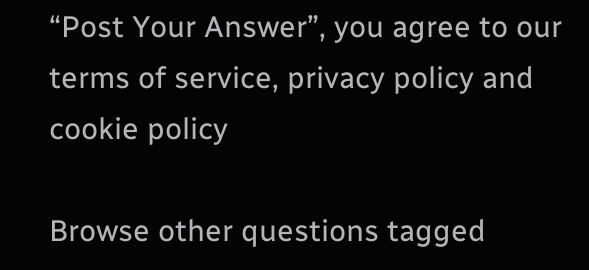“Post Your Answer”, you agree to our terms of service, privacy policy and cookie policy

Browse other questions tagged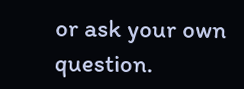or ask your own question.